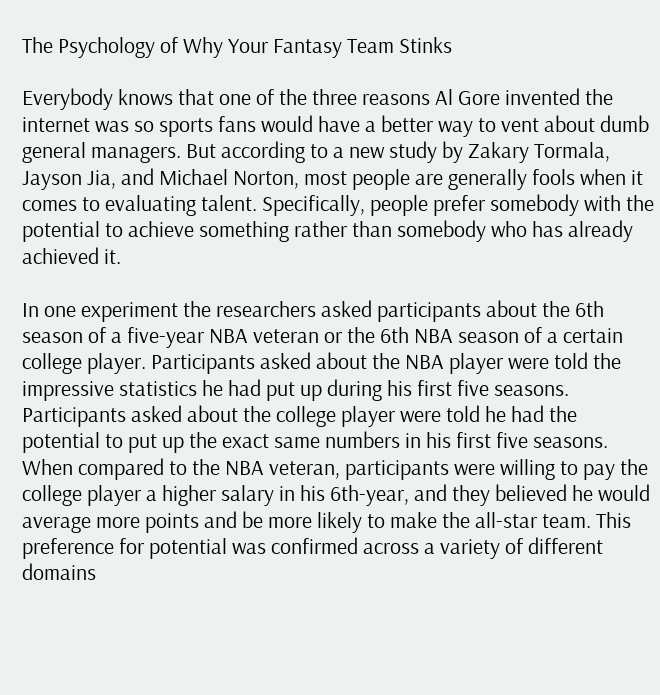The Psychology of Why Your Fantasy Team Stinks

Everybody knows that one of the three reasons Al Gore invented the internet was so sports fans would have a better way to vent about dumb general managers. But according to a new study by Zakary Tormala, Jayson Jia, and Michael Norton, most people are generally fools when it comes to evaluating talent. Specifically, people prefer somebody with the potential to achieve something rather than somebody who has already achieved it.

In one experiment the researchers asked participants about the 6th season of a five-year NBA veteran or the 6th NBA season of a certain college player. Participants asked about the NBA player were told the impressive statistics he had put up during his first five seasons. Participants asked about the college player were told he had the potential to put up the exact same numbers in his first five seasons. When compared to the NBA veteran, participants were willing to pay the college player a higher salary in his 6th-year, and they believed he would average more points and be more likely to make the all-star team. This preference for potential was confirmed across a variety of different domains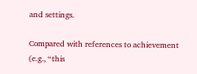and settings.

Compared with references to achievement (e.g., “this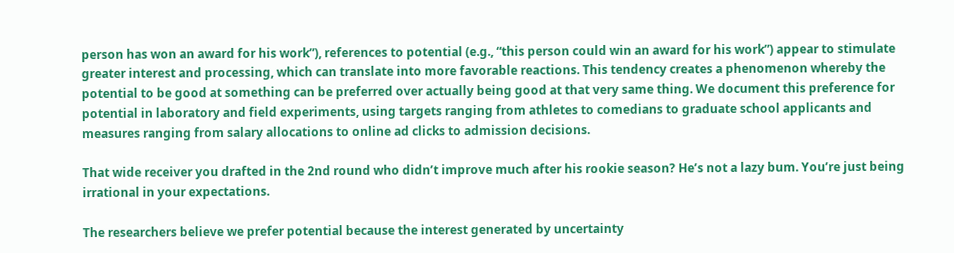person has won an award for his work”), references to potential (e.g., “this person could win an award for his work”) appear to stimulate greater interest and processing, which can translate into more favorable reactions. This tendency creates a phenomenon whereby the potential to be good at something can be preferred over actually being good at that very same thing. We document this preference for potential in laboratory and field experiments, using targets ranging from athletes to comedians to graduate school applicants and measures ranging from salary allocations to online ad clicks to admission decisions.

That wide receiver you drafted in the 2nd round who didn’t improve much after his rookie season? He’s not a lazy bum. You’re just being irrational in your expectations.

The researchers believe we prefer potential because the interest generated by uncertainty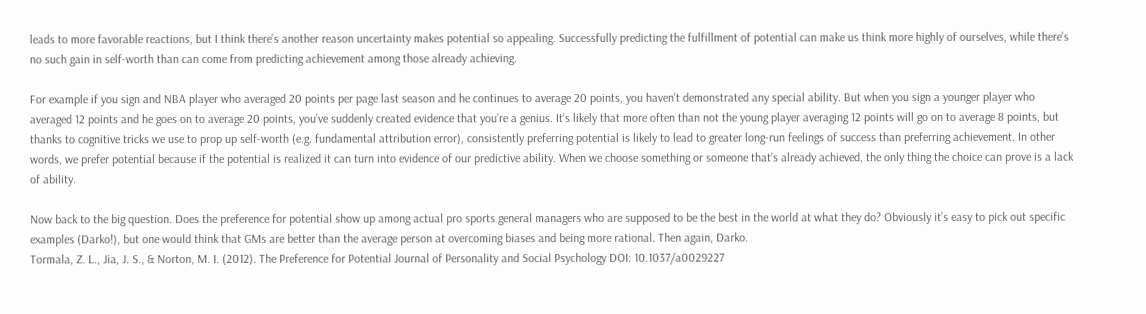leads to more favorable reactions, but I think there’s another reason uncertainty makes potential so appealing. Successfully predicting the fulfillment of potential can make us think more highly of ourselves, while there’s no such gain in self-worth than can come from predicting achievement among those already achieving.

For example if you sign and NBA player who averaged 20 points per page last season and he continues to average 20 points, you haven’t demonstrated any special ability. But when you sign a younger player who averaged 12 points and he goes on to average 20 points, you’ve suddenly created evidence that you’re a genius. It’s likely that more often than not the young player averaging 12 points will go on to average 8 points, but thanks to cognitive tricks we use to prop up self-worth (e.g. fundamental attribution error), consistently preferring potential is likely to lead to greater long-run feelings of success than preferring achievement. In other words, we prefer potential because if the potential is realized it can turn into evidence of our predictive ability. When we choose something or someone that’s already achieved, the only thing the choice can prove is a lack of ability.

Now back to the big question. Does the preference for potential show up among actual pro sports general managers who are supposed to be the best in the world at what they do? Obviously it’s easy to pick out specific examples (Darko!), but one would think that GMs are better than the average person at overcoming biases and being more rational. Then again, Darko.
Tormala, Z. L., Jia, J. S., & Norton, M. I. (2012). The Preference for Potential Journal of Personality and Social Psychology DOI: 10.1037/a0029227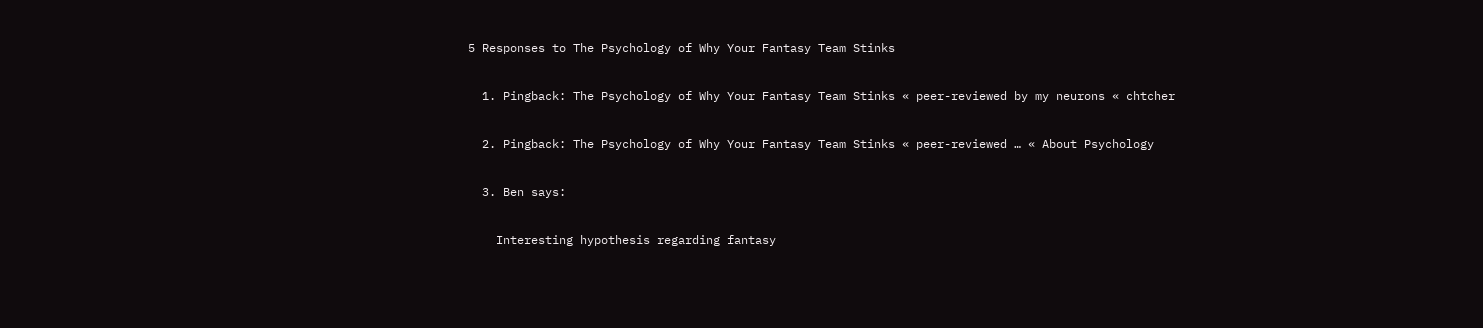5 Responses to The Psychology of Why Your Fantasy Team Stinks

  1. Pingback: The Psychology of Why Your Fantasy Team Stinks « peer-reviewed by my neurons « chtcher

  2. Pingback: The Psychology of Why Your Fantasy Team Stinks « peer-reviewed … « About Psychology

  3. Ben says:

    Interesting hypothesis regarding fantasy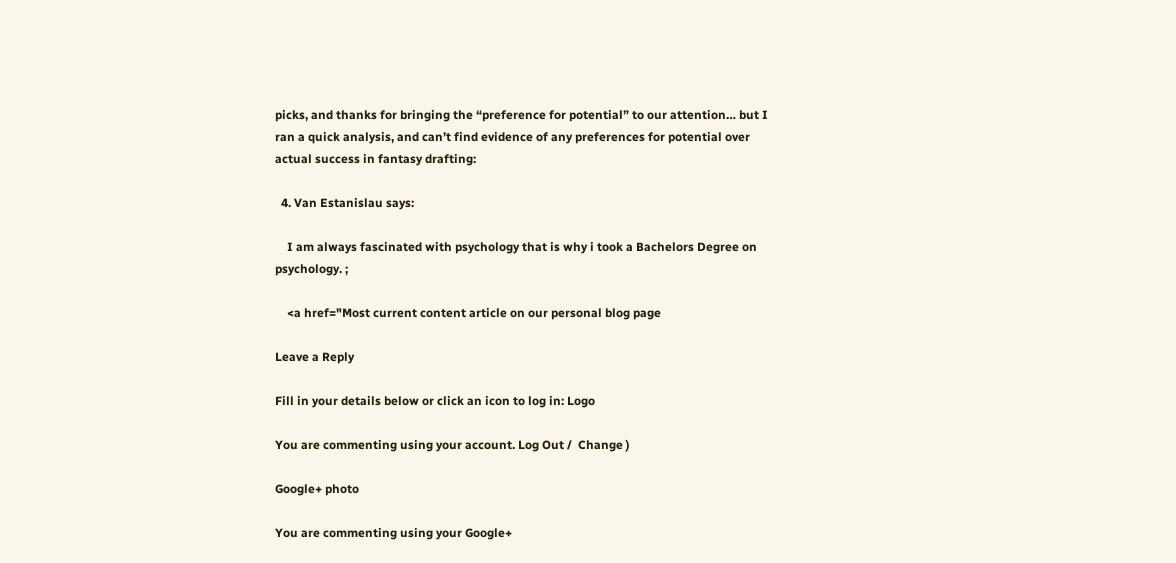picks, and thanks for bringing the “preference for potential” to our attention… but I ran a quick analysis, and can’t find evidence of any preferences for potential over actual success in fantasy drafting:

  4. Van Estanislau says:

    I am always fascinated with psychology that is why i took a Bachelors Degree on psychology. ;

    <a href="Most current content article on our personal blog page

Leave a Reply

Fill in your details below or click an icon to log in: Logo

You are commenting using your account. Log Out /  Change )

Google+ photo

You are commenting using your Google+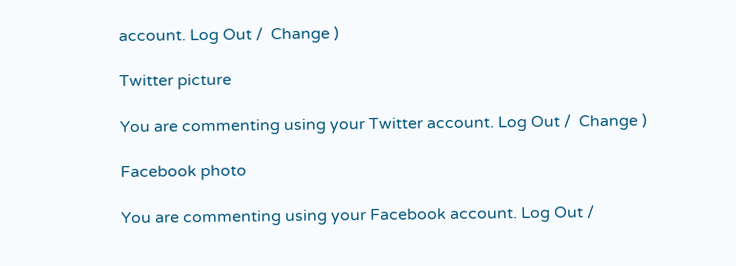account. Log Out /  Change )

Twitter picture

You are commenting using your Twitter account. Log Out /  Change )

Facebook photo

You are commenting using your Facebook account. Log Out /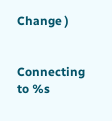Change )


Connecting to %s